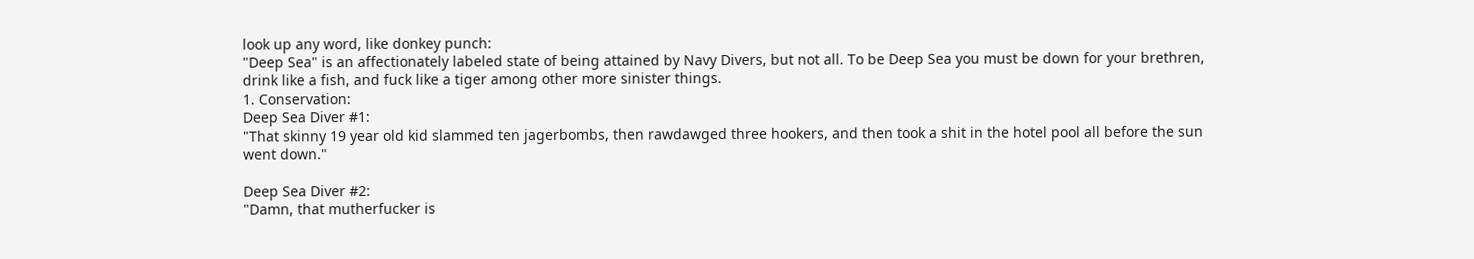look up any word, like donkey punch:
"Deep Sea" is an affectionately labeled state of being attained by Navy Divers, but not all. To be Deep Sea you must be down for your brethren, drink like a fish, and fuck like a tiger among other more sinister things.
1. Conservation:
Deep Sea Diver #1:
"That skinny 19 year old kid slammed ten jagerbombs, then rawdawged three hookers, and then took a shit in the hotel pool all before the sun went down."

Deep Sea Diver #2:
"Damn, that mutherfucker is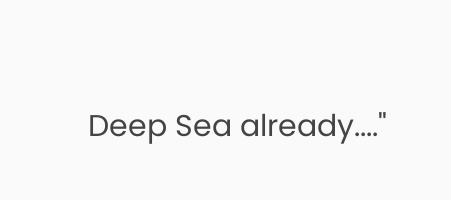Deep Sea already...."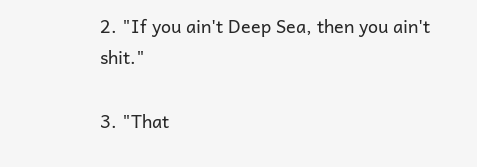2. "If you ain't Deep Sea, then you ain't shit."

3. "That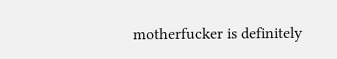motherfucker is definitely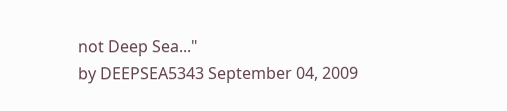not Deep Sea..."
by DEEPSEA5343 September 04, 2009